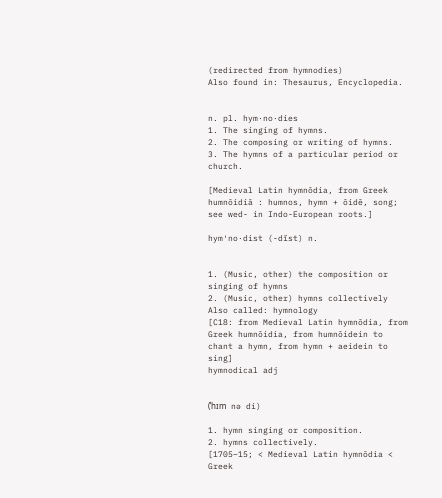(redirected from hymnodies)
Also found in: Thesaurus, Encyclopedia.


n. pl. hym·no·dies
1. The singing of hymns.
2. The composing or writing of hymns.
3. The hymns of a particular period or church.

[Medieval Latin hymnōdia, from Greek humnōidiā : humnos, hymn + ōidē, song; see wed- in Indo-European roots.]

hym′no·dist (-dĭst) n.


1. (Music, other) the composition or singing of hymns
2. (Music, other) hymns collectively
Also called: hymnology
[C18: from Medieval Latin hymnōdia, from Greek humnōidia, from humnōidein to chant a hymn, from hymn + aeidein to sing]
hymnodical adj


(ˈhɪm nə di)

1. hymn singing or composition.
2. hymns collectively.
[1705–15; < Medieval Latin hymnōdia < Greek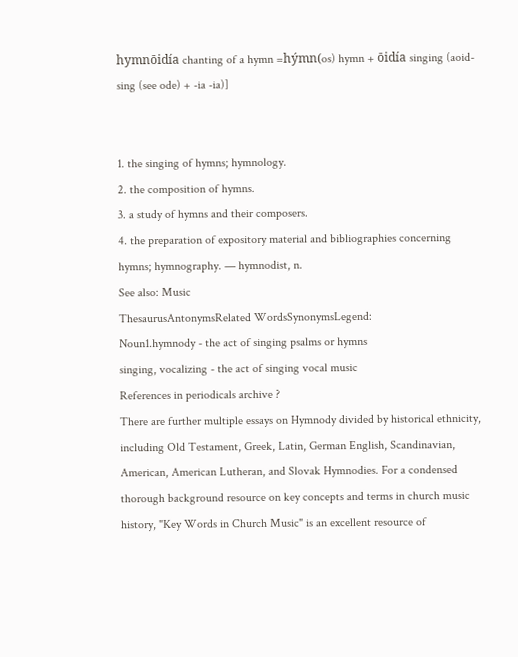hymnōidía chanting of a hymn =hýmn(os) hymn + ōidía singing (aoid- sing (see ode) + -ia -ia)]


1. the singing of hymns; hymnology.
2. the composition of hymns.
3. a study of hymns and their composers.
4. the preparation of expository material and bibliographies concerning hymns; hymnography. — hymnodist, n.
See also: Music
ThesaurusAntonymsRelated WordsSynonymsLegend:
Noun1.hymnody - the act of singing psalms or hymns
singing, vocalizing - the act of singing vocal music
References in periodicals archive ?
There are further multiple essays on Hymnody divided by historical ethnicity, including Old Testament, Greek, Latin, German English, Scandinavian, American, American Lutheran, and Slovak Hymnodies. For a condensed thorough background resource on key concepts and terms in church music history, "Key Words in Church Music" is an excellent resource of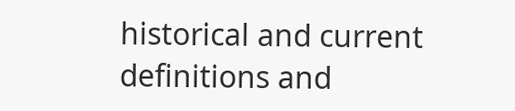historical and current definitions and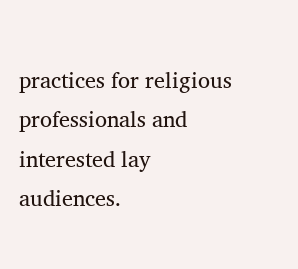practices for religious professionals and interested lay audiences.